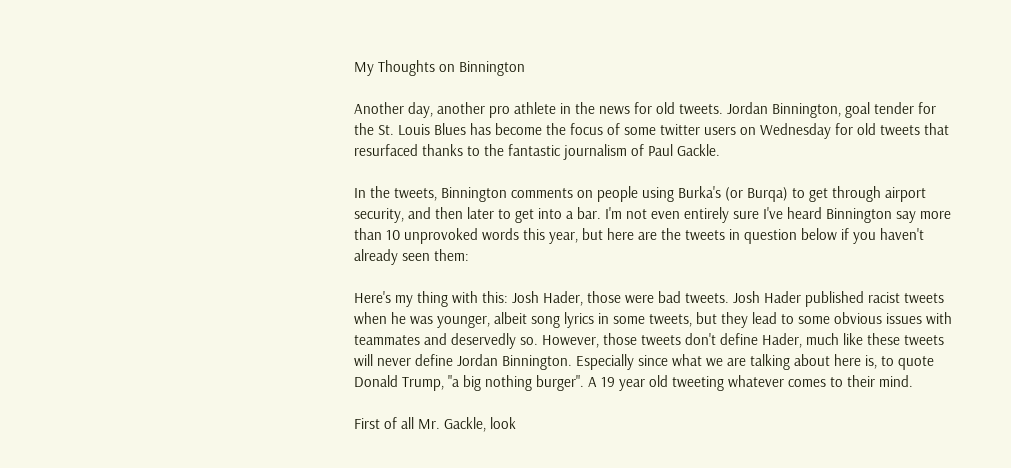My Thoughts on Binnington

Another day, another pro athlete in the news for old tweets. Jordan Binnington, goal tender for the St. Louis Blues has become the focus of some twitter users on Wednesday for old tweets that resurfaced thanks to the fantastic journalism of Paul Gackle.

In the tweets, Binnington comments on people using Burka's (or Burqa) to get through airport security, and then later to get into a bar. I'm not even entirely sure I've heard Binnington say more than 10 unprovoked words this year, but here are the tweets in question below if you haven't already seen them:

Here's my thing with this: Josh Hader, those were bad tweets. Josh Hader published racist tweets when he was younger, albeit song lyrics in some tweets, but they lead to some obvious issues with teammates and deservedly so. However, those tweets don't define Hader, much like these tweets will never define Jordan Binnington. Especially since what we are talking about here is, to quote Donald Trump, "a big nothing burger". A 19 year old tweeting whatever comes to their mind.

First of all Mr. Gackle, look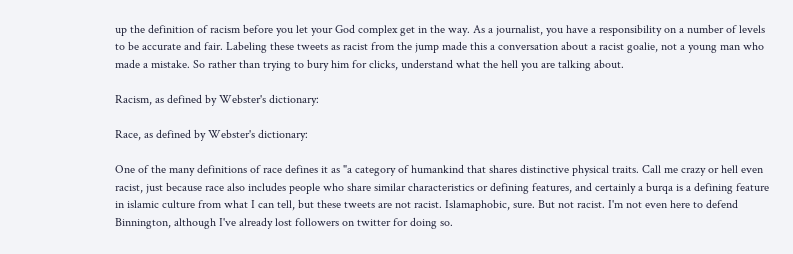up the definition of racism before you let your God complex get in the way. As a journalist, you have a responsibility on a number of levels to be accurate and fair. Labeling these tweets as racist from the jump made this a conversation about a racist goalie, not a young man who made a mistake. So rather than trying to bury him for clicks, understand what the hell you are talking about.

Racism, as defined by Webster's dictionary:

Race, as defined by Webster's dictionary:

One of the many definitions of race defines it as "a category of humankind that shares distinctive physical traits. Call me crazy or hell even racist, just because race also includes people who share similar characteristics or defining features, and certainly a burqa is a defining feature in islamic culture from what I can tell, but these tweets are not racist. Islamaphobic, sure. But not racist. I'm not even here to defend Binnington, although I've already lost followers on twitter for doing so.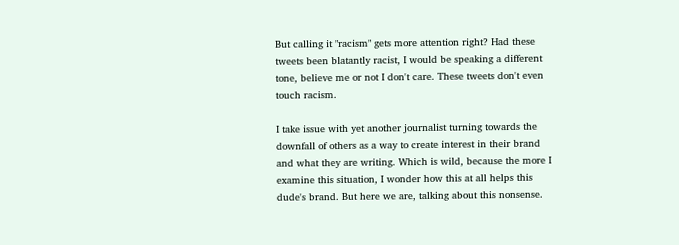But calling it "racism" gets more attention right? Had these tweets been blatantly racist, I would be speaking a different tone, believe me or not I don't care. These tweets don't even touch racism.

I take issue with yet another journalist turning towards the downfall of others as a way to create interest in their brand and what they are writing. Which is wild, because the more I examine this situation, I wonder how this at all helps this dude's brand. But here we are, talking about this nonsense.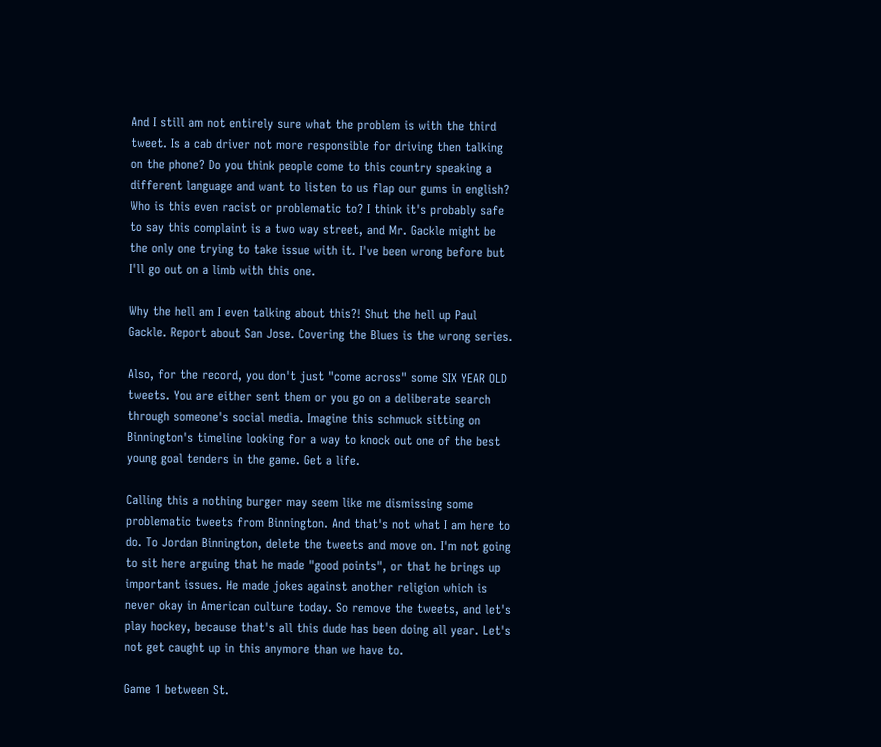And I still am not entirely sure what the problem is with the third tweet. Is a cab driver not more responsible for driving then talking on the phone? Do you think people come to this country speaking a different language and want to listen to us flap our gums in english? Who is this even racist or problematic to? I think it's probably safe to say this complaint is a two way street, and Mr. Gackle might be the only one trying to take issue with it. I've been wrong before but I'll go out on a limb with this one.

Why the hell am I even talking about this?! Shut the hell up Paul Gackle. Report about San Jose. Covering the Blues is the wrong series.

Also, for the record, you don't just "come across" some SIX YEAR OLD tweets. You are either sent them or you go on a deliberate search through someone's social media. Imagine this schmuck sitting on Binnington's timeline looking for a way to knock out one of the best young goal tenders in the game. Get a life.

Calling this a nothing burger may seem like me dismissing some problematic tweets from Binnington. And that's not what I am here to do. To Jordan Binnington, delete the tweets and move on. I'm not going to sit here arguing that he made "good points", or that he brings up important issues. He made jokes against another religion which is never okay in American culture today. So remove the tweets, and let's play hockey, because that's all this dude has been doing all year. Let's not get caught up in this anymore than we have to.

Game 1 between St.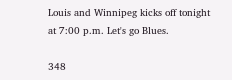Louis and Winnipeg kicks off tonight at 7:00 p.m. Let's go Blues.

348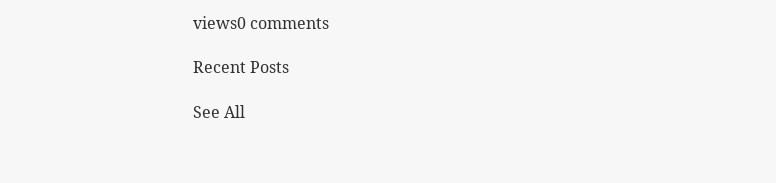views0 comments

Recent Posts

See All